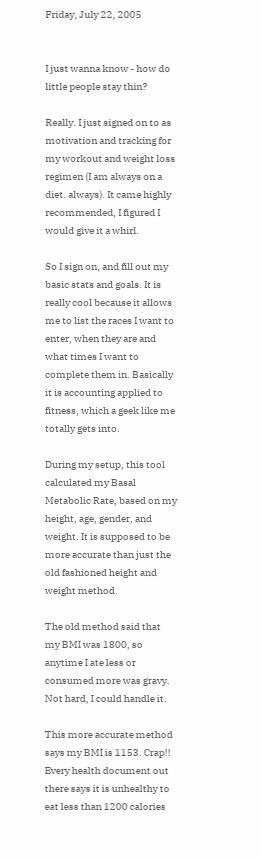Friday, July 22, 2005


I just wanna know - how do little people stay thin?

Really. I just signed on to as motivation and tracking for my workout and weight loss regimen (I am always on a diet. always). It came highly recommended, I figured I would give it a whirl.

So I sign on, and fill out my basic stats and goals. It is really cool because it allows me to list the races I want to enter, when they are and what times I want to complete them in. Basically it is accounting applied to fitness, which a geek like me totally gets into.

During my setup, this tool calculated my Basal Metabolic Rate, based on my height, age, gender, and weight. It is supposed to be more accurate than just the old fashioned height and weight method.

The old method said that my BMI was 1800, so anytime I ate less or consumed more was gravy. Not hard, I could handle it.

This more accurate method says my BMI is 1153. Crap!! Every health document out there says it is unhealthy to eat less than 1200 calories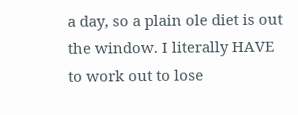a day, so a plain ole diet is out the window. I literally HAVE to work out to lose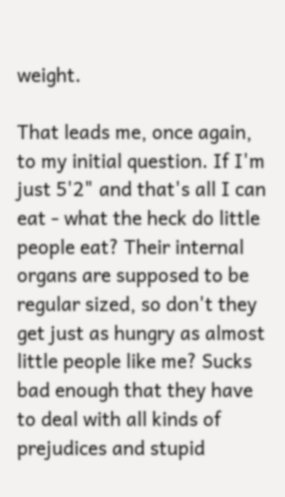weight.

That leads me, once again, to my initial question. If I'm just 5'2" and that's all I can eat - what the heck do little people eat? Their internal organs are supposed to be regular sized, so don't they get just as hungry as almost little people like me? Sucks bad enough that they have to deal with all kinds of prejudices and stupid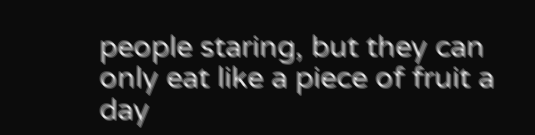people staring, but they can only eat like a piece of fruit a day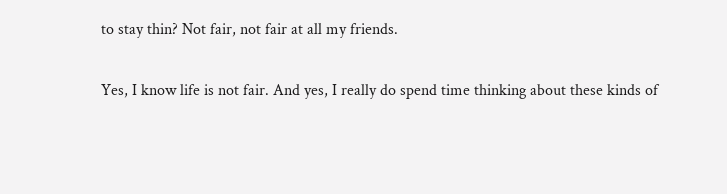to stay thin? Not fair, not fair at all my friends.

Yes, I know life is not fair. And yes, I really do spend time thinking about these kinds of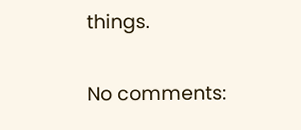things.

No comments: